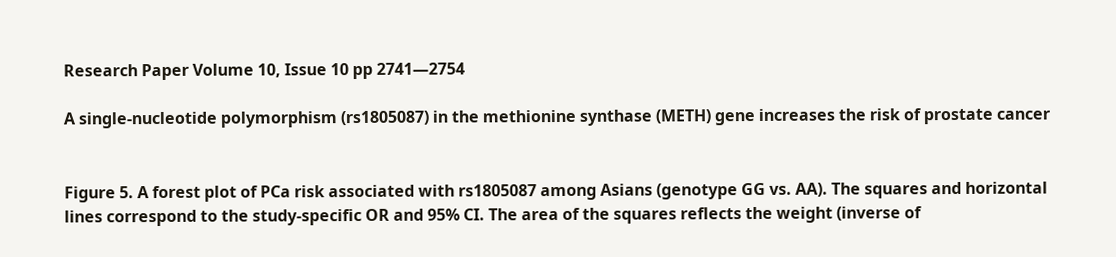Research Paper Volume 10, Issue 10 pp 2741—2754

A single-nucleotide polymorphism (rs1805087) in the methionine synthase (METH) gene increases the risk of prostate cancer


Figure 5. A forest plot of PCa risk associated with rs1805087 among Asians (genotype GG vs. AA). The squares and horizontal lines correspond to the study-specific OR and 95% CI. The area of the squares reflects the weight (inverse of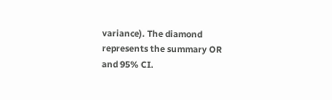variance). The diamond represents the summary OR and 95% CI.